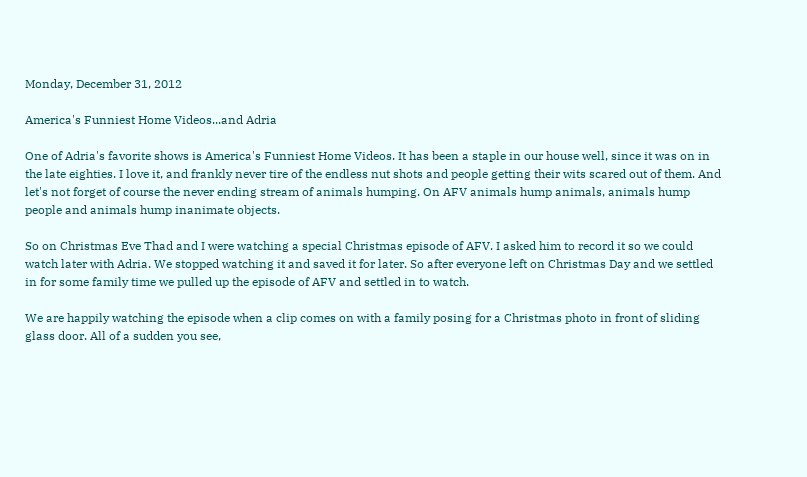Monday, December 31, 2012

America's Funniest Home Videos...and Adria

One of Adria's favorite shows is America's Funniest Home Videos. It has been a staple in our house well, since it was on in the late eighties. I love it, and frankly never tire of the endless nut shots and people getting their wits scared out of them. And let's not forget of course the never ending stream of animals humping. On AFV animals hump animals, animals hump people and animals hump inanimate objects.

So on Christmas Eve Thad and I were watching a special Christmas episode of AFV. I asked him to record it so we could watch later with Adria. We stopped watching it and saved it for later. So after everyone left on Christmas Day and we settled in for some family time we pulled up the episode of AFV and settled in to watch.

We are happily watching the episode when a clip comes on with a family posing for a Christmas photo in front of sliding glass door. All of a sudden you see,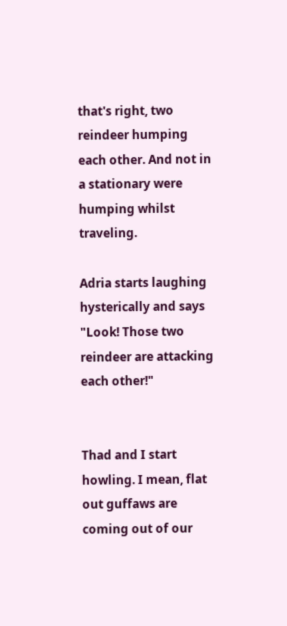that's right, two reindeer humping each other. And not in a stationary were humping whilst traveling.

Adria starts laughing hysterically and says "Look! Those two reindeer are attacking each other!"


Thad and I start howling. I mean, flat out guffaws are coming out of our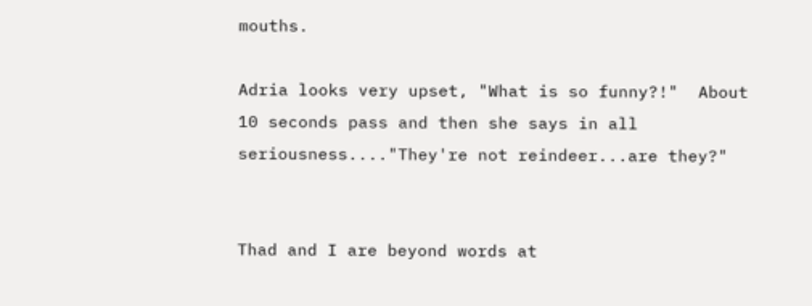mouths.

Adria looks very upset, "What is so funny?!"  About 10 seconds pass and then she says in all seriousness...."They're not reindeer...are they?"


Thad and I are beyond words at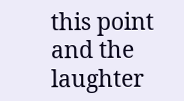this point and the laughter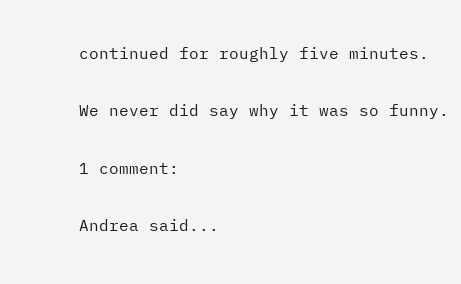continued for roughly five minutes.

We never did say why it was so funny.

1 comment:

Andrea said...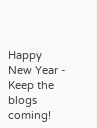Happy New Year - Keep the blogs coming!